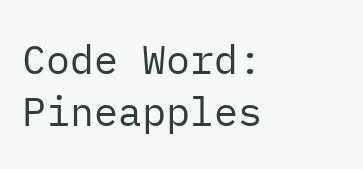Code Word: Pineapples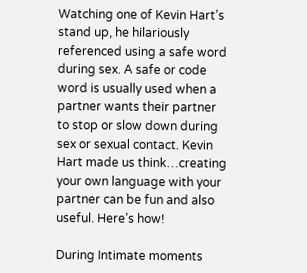Watching one of Kevin Hart’s stand up, he hilariously referenced using a safe word during sex. A safe or code word is usually used when a partner wants their partner to stop or slow down during sex or sexual contact. Kevin Hart made us think…creating your own language with your partner can be fun and also useful. Here’s how!

During Intimate moments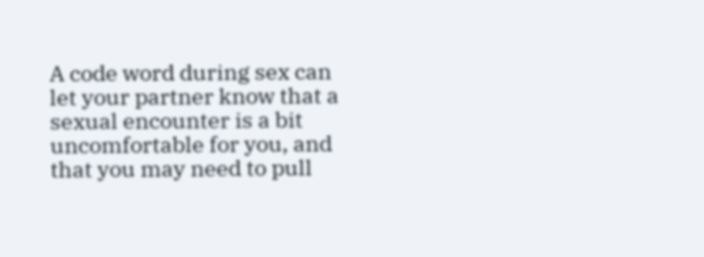A code word during sex can let your partner know that a sexual encounter is a bit uncomfortable for you, and that you may need to pull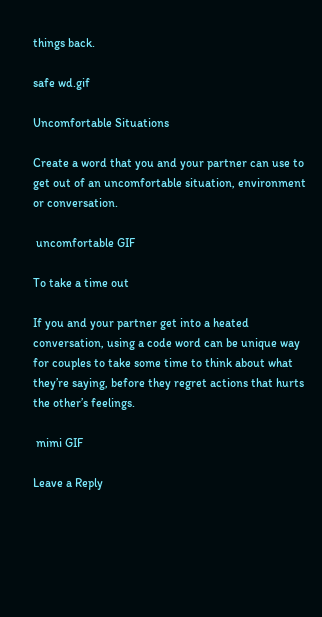things back.

safe wd.gif

Uncomfortable Situations

Create a word that you and your partner can use to get out of an uncomfortable situation, environment or conversation.

 uncomfortable GIF

To take a time out

If you and your partner get into a heated conversation, using a code word can be unique way for couples to take some time to think about what they’re saying, before they regret actions that hurts the other’s feelings.

 mimi GIF

Leave a Reply